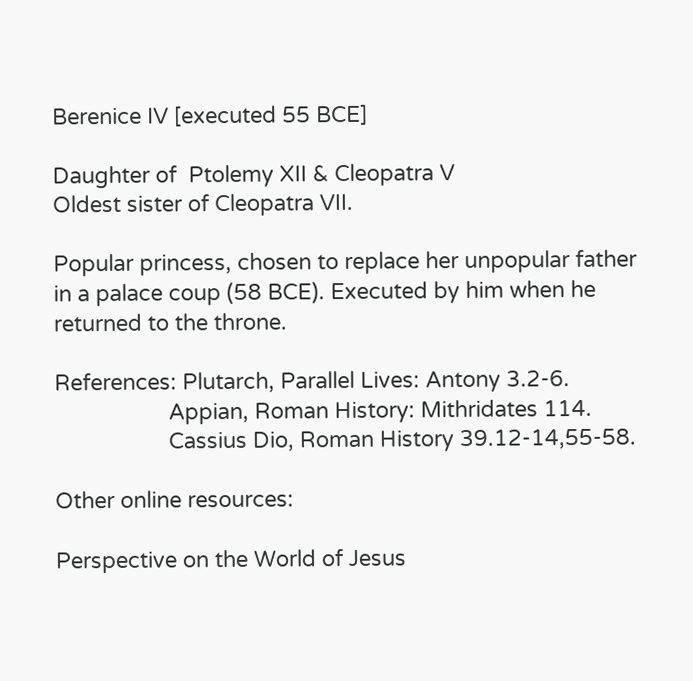Berenice IV [executed 55 BCE]

Daughter of  Ptolemy XII & Cleopatra V
Oldest sister of Cleopatra VII.

Popular princess, chosen to replace her unpopular father in a palace coup (58 BCE). Executed by him when he returned to the throne.

References: Plutarch, Parallel Lives: Antony 3.2-6.
                   Appian, Roman History: Mithridates 114.
                   Cassius Dio, Roman History 39.12-14,55-58.

Other online resources:

Perspective on the World of Jesus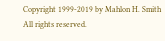Copyright 1999-2019 by Mahlon H. Smith
All rights reserved.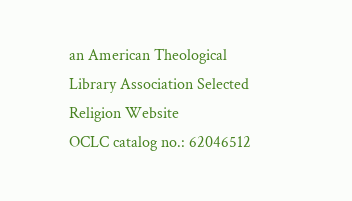an American Theological Library Association Selected Religion Website
OCLC catalog no.: 62046512